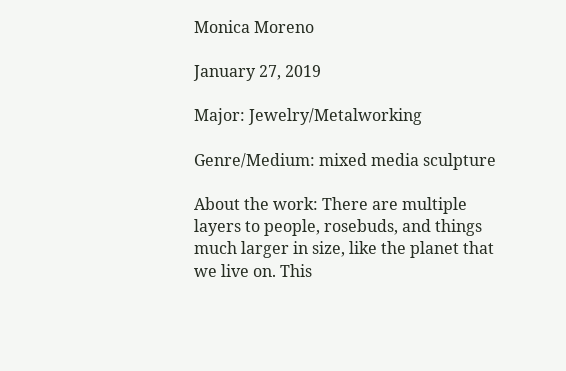Monica Moreno

January 27, 2019

Major: Jewelry/Metalworking

Genre/Medium: mixed media sculpture

About the work: There are multiple layers to people, rosebuds, and things much larger in size, like the planet that we live on. This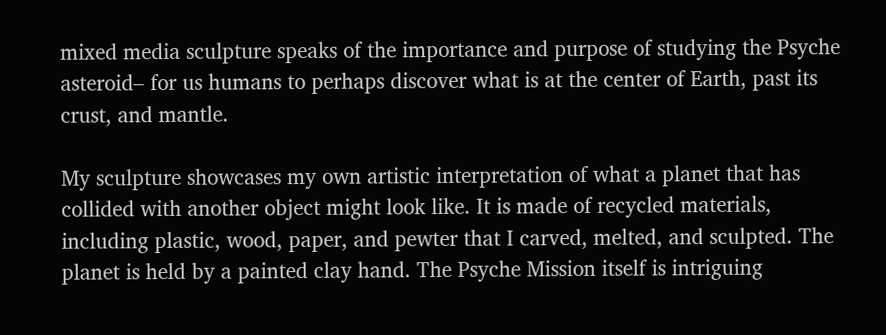mixed media sculpture speaks of the importance and purpose of studying the Psyche asteroid– for us humans to perhaps discover what is at the center of Earth, past its crust, and mantle.

My sculpture showcases my own artistic interpretation of what a planet that has collided with another object might look like. It is made of recycled materials, including plastic, wood, paper, and pewter that I carved, melted, and sculpted. The planet is held by a painted clay hand. The Psyche Mission itself is intriguing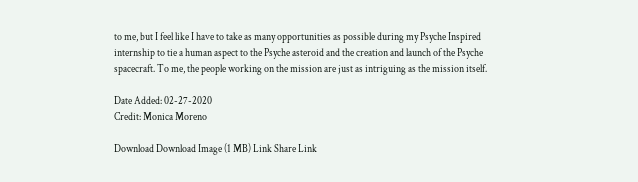to me, but I feel like I have to take as many opportunities as possible during my Psyche Inspired internship to tie a human aspect to the Psyche asteroid and the creation and launch of the Psyche spacecraft. To me, the people working on the mission are just as intriguing as the mission itself.

Date Added: 02-27-2020
Credit: Monica Moreno

Download Download Image (1 MB) Link Share Link